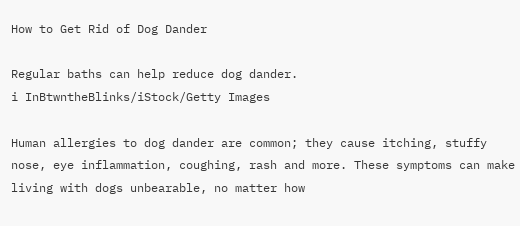How to Get Rid of Dog Dander

Regular baths can help reduce dog dander.
i InBtwntheBlinks/iStock/Getty Images

Human allergies to dog dander are common; they cause itching, stuffy nose, eye inflammation, coughing, rash and more. These symptoms can make living with dogs unbearable, no matter how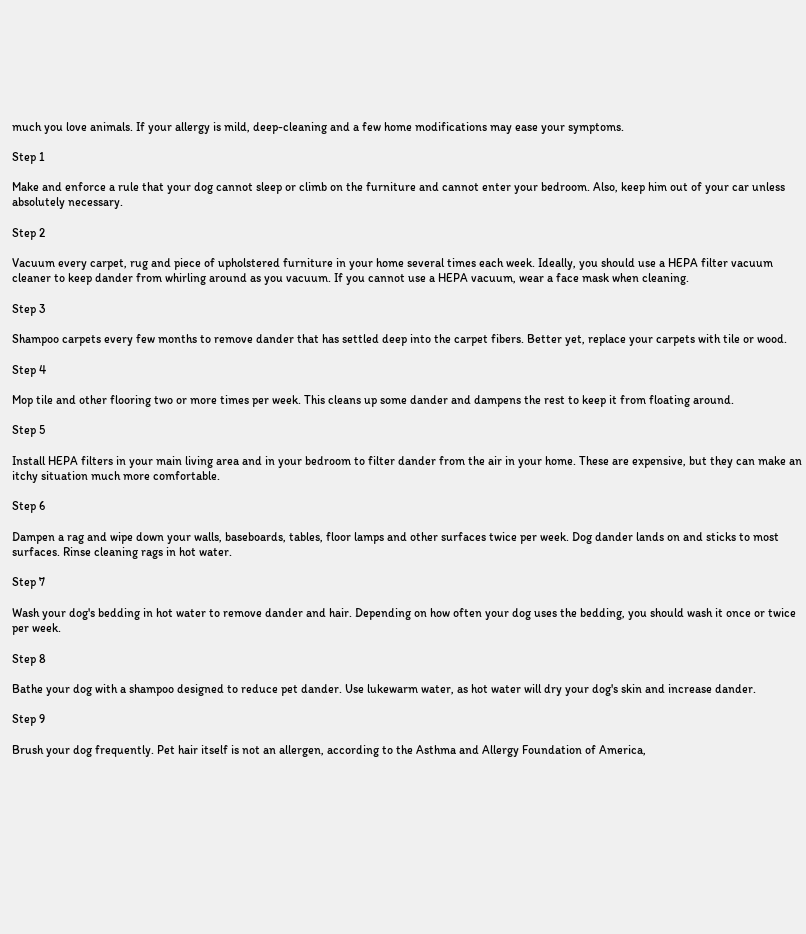much you love animals. If your allergy is mild, deep-cleaning and a few home modifications may ease your symptoms.

Step 1

Make and enforce a rule that your dog cannot sleep or climb on the furniture and cannot enter your bedroom. Also, keep him out of your car unless absolutely necessary.

Step 2

Vacuum every carpet, rug and piece of upholstered furniture in your home several times each week. Ideally, you should use a HEPA filter vacuum cleaner to keep dander from whirling around as you vacuum. If you cannot use a HEPA vacuum, wear a face mask when cleaning.

Step 3

Shampoo carpets every few months to remove dander that has settled deep into the carpet fibers. Better yet, replace your carpets with tile or wood.

Step 4

Mop tile and other flooring two or more times per week. This cleans up some dander and dampens the rest to keep it from floating around.

Step 5

Install HEPA filters in your main living area and in your bedroom to filter dander from the air in your home. These are expensive, but they can make an itchy situation much more comfortable.

Step 6

Dampen a rag and wipe down your walls, baseboards, tables, floor lamps and other surfaces twice per week. Dog dander lands on and sticks to most surfaces. Rinse cleaning rags in hot water.

Step 7

Wash your dog's bedding in hot water to remove dander and hair. Depending on how often your dog uses the bedding, you should wash it once or twice per week.

Step 8

Bathe your dog with a shampoo designed to reduce pet dander. Use lukewarm water, as hot water will dry your dog's skin and increase dander.

Step 9

Brush your dog frequently. Pet hair itself is not an allergen, according to the Asthma and Allergy Foundation of America,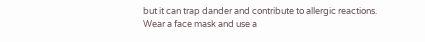but it can trap dander and contribute to allergic reactions. Wear a face mask and use a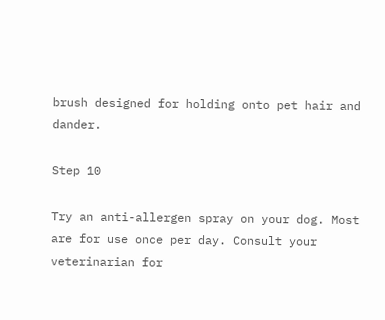brush designed for holding onto pet hair and dander.

Step 10

Try an anti-allergen spray on your dog. Most are for use once per day. Consult your veterinarian for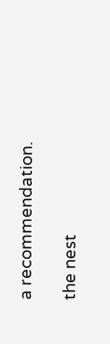a recommendation.

the nest